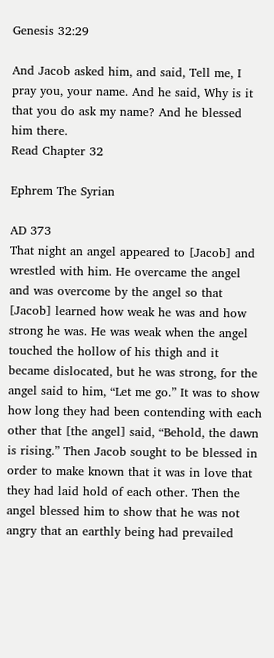Genesis 32:29

And Jacob asked him, and said, Tell me, I pray you, your name. And he said, Why is it that you do ask my name? And he blessed him there.
Read Chapter 32

Ephrem The Syrian

AD 373
That night an angel appeared to [Jacob] and wrestled with him. He overcame the angel and was overcome by the angel so that [Jacob] learned how weak he was and how strong he was. He was weak when the angel touched the hollow of his thigh and it became dislocated, but he was strong, for the angel said to him, “Let me go.” It was to show how long they had been contending with each other that [the angel] said, “Behold, the dawn is rising.” Then Jacob sought to be blessed in order to make known that it was in love that they had laid hold of each other. Then the angel blessed him to show that he was not angry that an earthly being had prevailed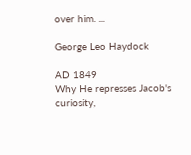over him. ...

George Leo Haydock

AD 1849
Why He represses Jacob's curiosity,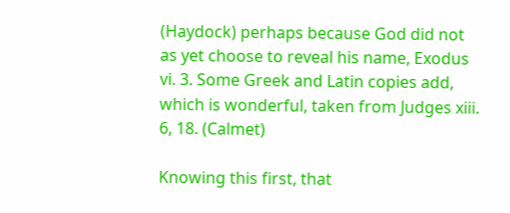(Haydock) perhaps because God did not as yet choose to reveal his name, Exodus vi. 3. Some Greek and Latin copies add, which is wonderful, taken from Judges xiii. 6, 18. (Calmet)

Knowing this first, that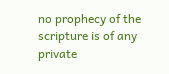no prophecy of the scripture is of any private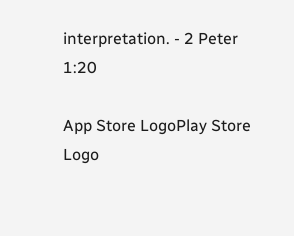interpretation. - 2 Peter 1:20

App Store LogoPlay Store Logo